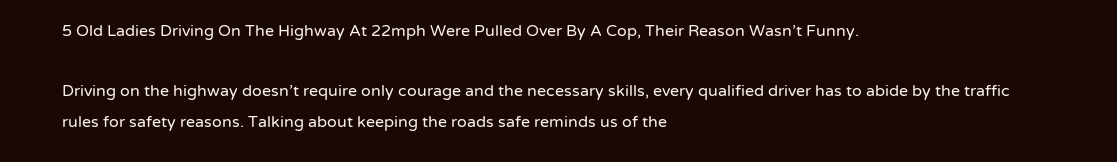5 Old Ladies Driving On The Highway At 22mph Were Pulled Over By A Cop, Their Reason Wasn’t Funny.

Driving on the highway doesn’t require only courage and the necessary skills, every qualified driver has to abide by the traffic rules for safety reasons. Talking about keeping the roads safe reminds us of the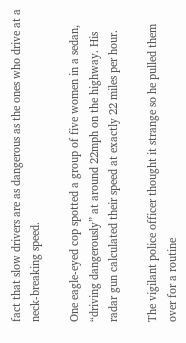fact that slow drivers are as dangerous as the ones who drive at a neck-breaking speed.

One eagle-eyed cop spotted a group of five women in a sedan, “driving dangerously” at around 22mph on the highway. His radar gun calculated their speed at exactly 22 miles per hour.

The vigilant police officer thought it strange so he pulled them over for a routine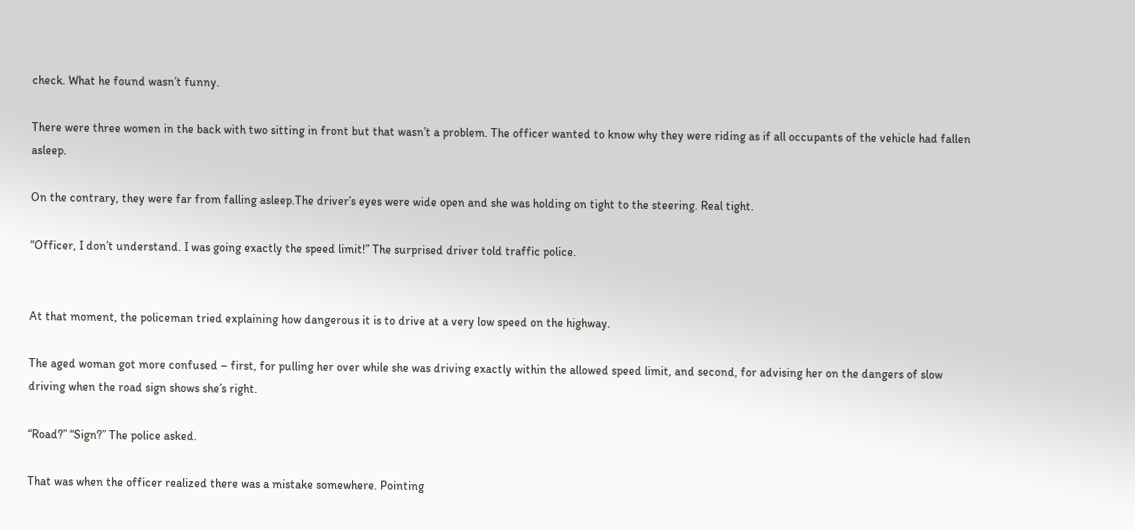check. What he found wasn’t funny.

There were three women in the back with two sitting in front but that wasn’t a problem. The officer wanted to know why they were riding as if all occupants of the vehicle had fallen asleep.

On the contrary, they were far from falling asleep.The driver’s eyes were wide open and she was holding on tight to the steering. Real tight.

“Officer, I don’t understand. I was going exactly the speed limit!” The surprised driver told traffic police.


At that moment, the policeman tried explaining how dangerous it is to drive at a very low speed on the highway.

The aged woman got more confused – first, for pulling her over while she was driving exactly within the allowed speed limit, and second, for advising her on the dangers of slow driving when the road sign shows she’s right.

“Road?” “Sign?” The police asked.

That was when the officer realized there was a mistake somewhere. Pointing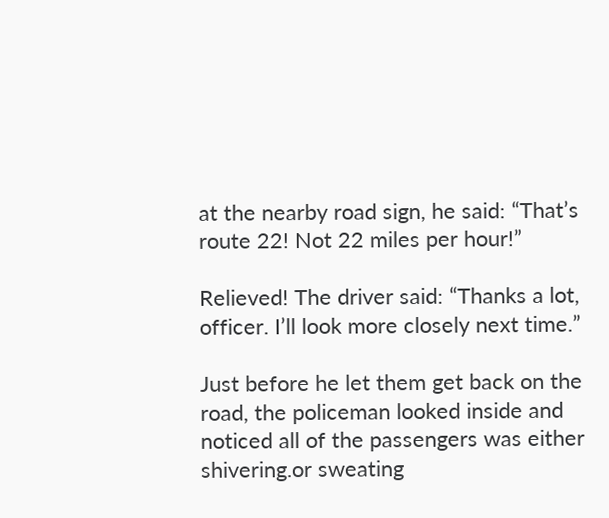at the nearby road sign, he said: “That’s route 22! Not 22 miles per hour!”

Relieved! The driver said: “Thanks a lot, officer. I’ll look more closely next time.”

Just before he let them get back on the road, the policeman looked inside and noticed all of the passengers was either shivering.or sweating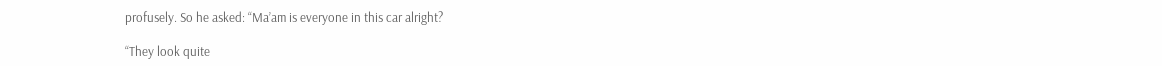profusely. So he asked: “Ma’am is everyone in this car alright?

“They look quite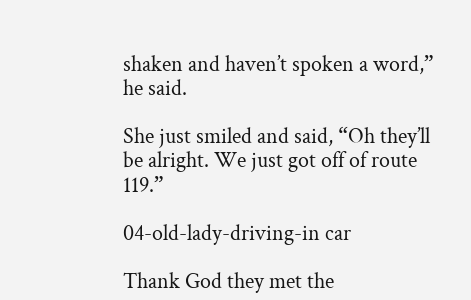shaken and haven’t spoken a word,” he said.

She just smiled and said, “Oh they’ll be alright. We just got off of route 119.”

04-old-lady-driving-in car

Thank God they met the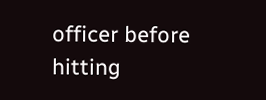officer before hitting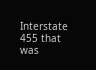Interstate 455 that was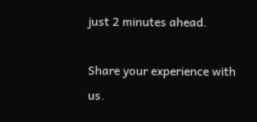just 2 minutes ahead.

Share your experience with us.